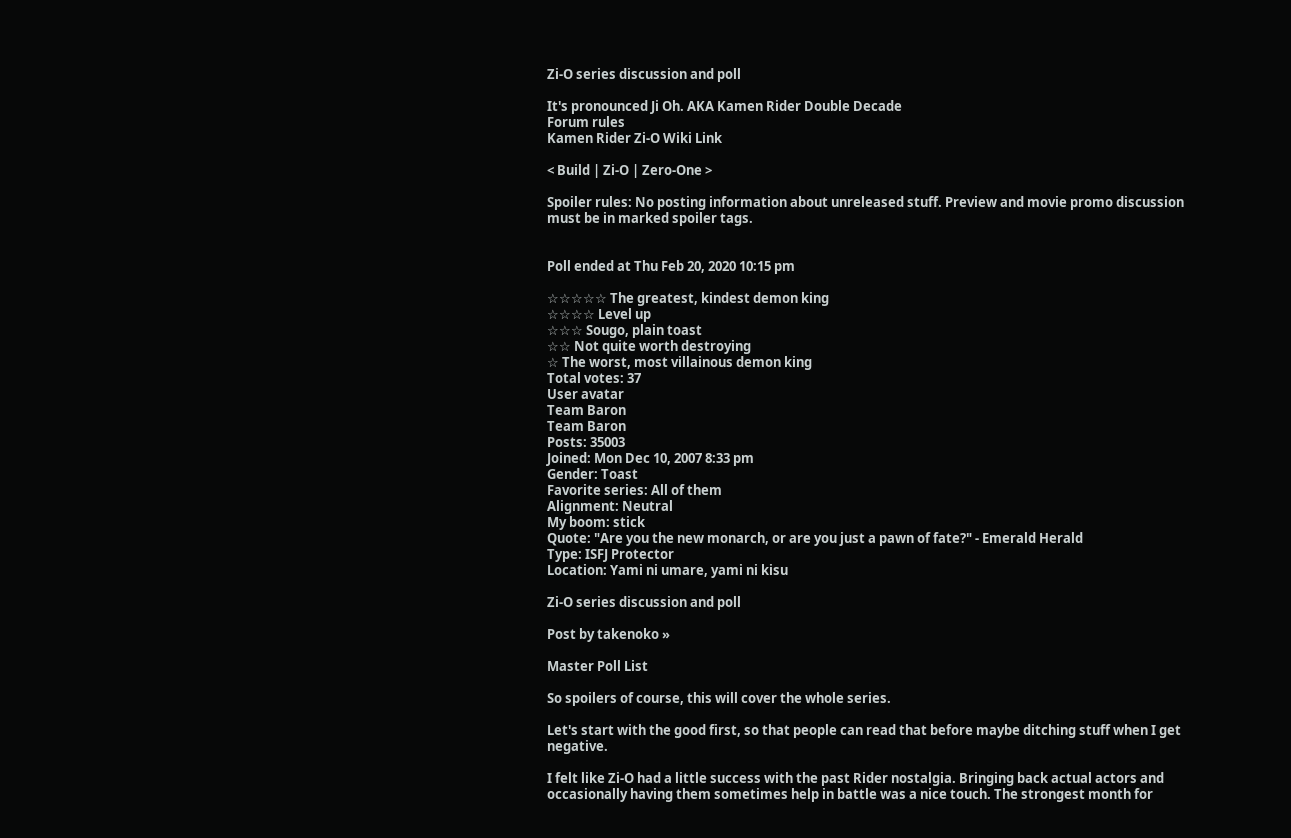Zi-O series discussion and poll

It's pronounced Ji Oh. AKA Kamen Rider Double Decade
Forum rules
Kamen Rider Zi-O Wiki Link

< Build | Zi-O | Zero-One >

Spoiler rules: No posting information about unreleased stuff. Preview and movie promo discussion must be in marked spoiler tags.


Poll ended at Thu Feb 20, 2020 10:15 pm

☆☆☆☆☆ The greatest, kindest demon king
☆☆☆☆ Level up
☆☆☆ Sougo, plain toast
☆☆ Not quite worth destroying
☆ The worst, most villainous demon king
Total votes: 37
User avatar
Team Baron
Team Baron
Posts: 35003
Joined: Mon Dec 10, 2007 8:33 pm
Gender: Toast
Favorite series: All of them
Alignment: Neutral
My boom: stick
Quote: "Are you the new monarch, or are you just a pawn of fate?" - Emerald Herald
Type: ISFJ Protector
Location: Yami ni umare, yami ni kisu

Zi-O series discussion and poll

Post by takenoko »

Master Poll List

So spoilers of course, this will cover the whole series.

Let's start with the good first, so that people can read that before maybe ditching stuff when I get negative.

I felt like Zi-O had a little success with the past Rider nostalgia. Bringing back actual actors and occasionally having them sometimes help in battle was a nice touch. The strongest month for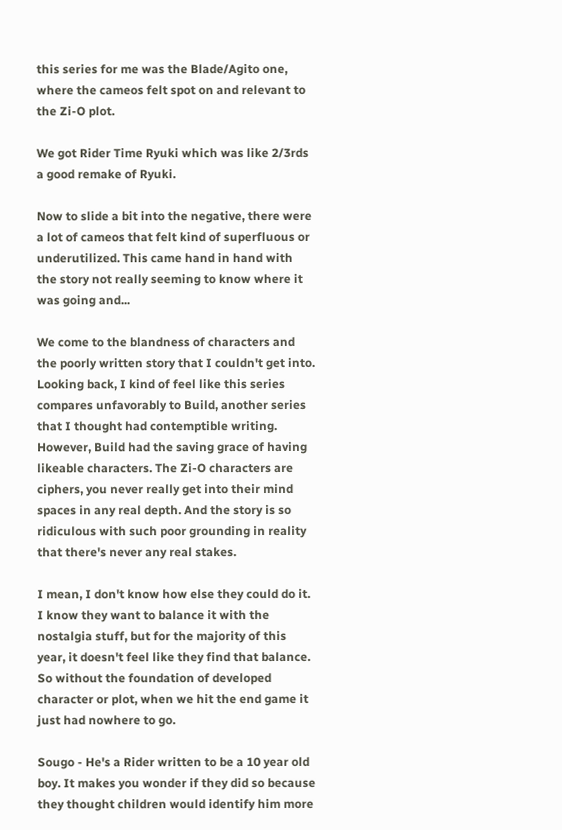this series for me was the Blade/Agito one, where the cameos felt spot on and relevant to the Zi-O plot.

We got Rider Time Ryuki which was like 2/3rds a good remake of Ryuki.

Now to slide a bit into the negative, there were a lot of cameos that felt kind of superfluous or underutilized. This came hand in hand with the story not really seeming to know where it was going and...

We come to the blandness of characters and the poorly written story that I couldn't get into. Looking back, I kind of feel like this series compares unfavorably to Build, another series that I thought had contemptible writing. However, Build had the saving grace of having likeable characters. The Zi-O characters are ciphers, you never really get into their mind spaces in any real depth. And the story is so ridiculous with such poor grounding in reality that there's never any real stakes.

I mean, I don't know how else they could do it. I know they want to balance it with the nostalgia stuff, but for the majority of this year, it doesn't feel like they find that balance. So without the foundation of developed character or plot, when we hit the end game it just had nowhere to go.

Sougo - He's a Rider written to be a 10 year old boy. It makes you wonder if they did so because they thought children would identify him more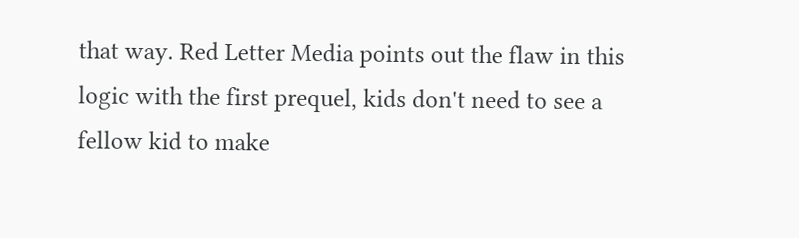that way. Red Letter Media points out the flaw in this logic with the first prequel, kids don't need to see a fellow kid to make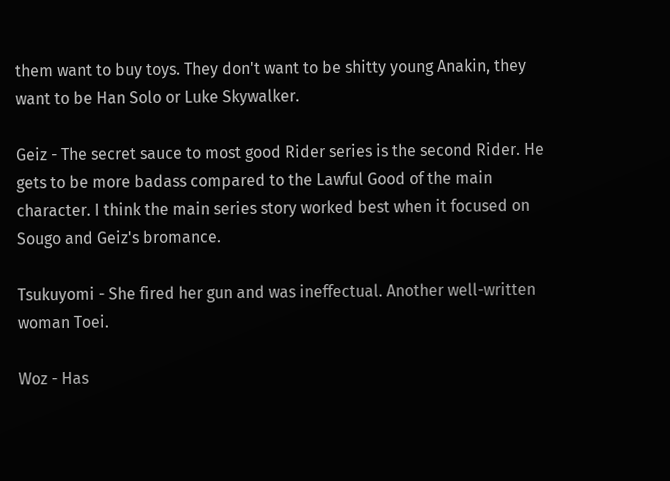them want to buy toys. They don't want to be shitty young Anakin, they want to be Han Solo or Luke Skywalker.

Geiz - The secret sauce to most good Rider series is the second Rider. He gets to be more badass compared to the Lawful Good of the main character. I think the main series story worked best when it focused on Sougo and Geiz's bromance.

Tsukuyomi - She fired her gun and was ineffectual. Another well-written woman Toei.

Woz - Has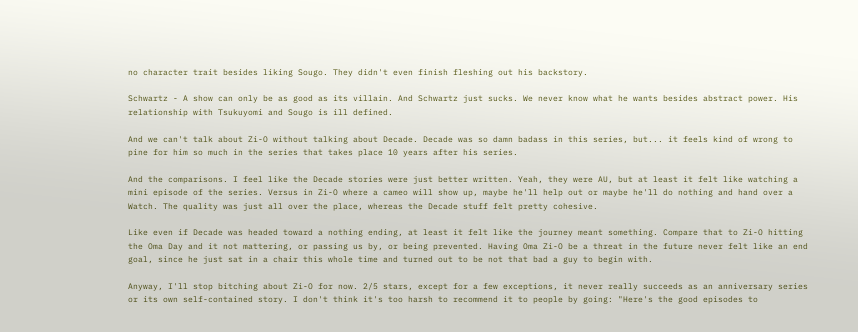no character trait besides liking Sougo. They didn't even finish fleshing out his backstory.

Schwartz - A show can only be as good as its villain. And Schwartz just sucks. We never know what he wants besides abstract power. His relationship with Tsukuyomi and Sougo is ill defined.

And we can't talk about Zi-O without talking about Decade. Decade was so damn badass in this series, but... it feels kind of wrong to pine for him so much in the series that takes place 10 years after his series.

And the comparisons. I feel like the Decade stories were just better written. Yeah, they were AU, but at least it felt like watching a mini episode of the series. Versus in Zi-O where a cameo will show up, maybe he'll help out or maybe he'll do nothing and hand over a Watch. The quality was just all over the place, whereas the Decade stuff felt pretty cohesive.

Like even if Decade was headed toward a nothing ending, at least it felt like the journey meant something. Compare that to Zi-O hitting the Oma Day and it not mattering, or passing us by, or being prevented. Having Oma Zi-O be a threat in the future never felt like an end goal, since he just sat in a chair this whole time and turned out to be not that bad a guy to begin with.

Anyway, I'll stop bitching about Zi-O for now. 2/5 stars, except for a few exceptions, it never really succeeds as an anniversary series or its own self-contained story. I don't think it's too harsh to recommend it to people by going: "Here's the good episodes to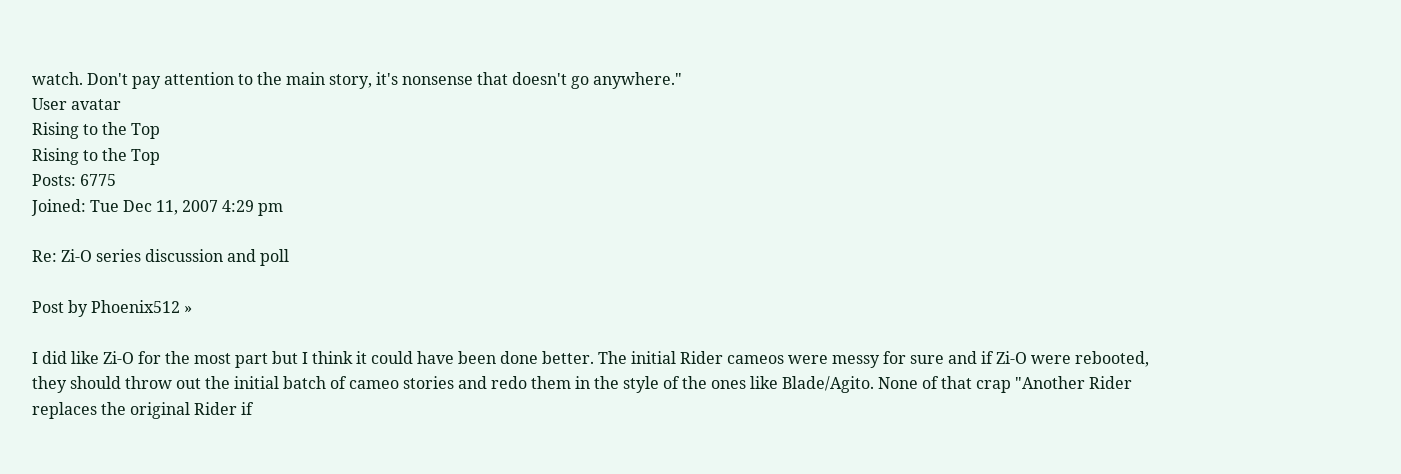watch. Don't pay attention to the main story, it's nonsense that doesn't go anywhere."
User avatar
Rising to the Top
Rising to the Top
Posts: 6775
Joined: Tue Dec 11, 2007 4:29 pm

Re: Zi-O series discussion and poll

Post by Phoenix512 »

I did like Zi-O for the most part but I think it could have been done better. The initial Rider cameos were messy for sure and if Zi-O were rebooted, they should throw out the initial batch of cameo stories and redo them in the style of the ones like Blade/Agito. None of that crap "Another Rider replaces the original Rider if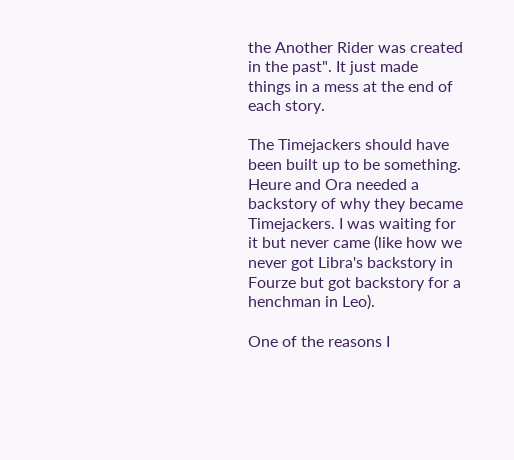the Another Rider was created in the past". It just made things in a mess at the end of each story.

The Timejackers should have been built up to be something. Heure and Ora needed a backstory of why they became Timejackers. I was waiting for it but never came (like how we never got Libra's backstory in Fourze but got backstory for a henchman in Leo).

One of the reasons I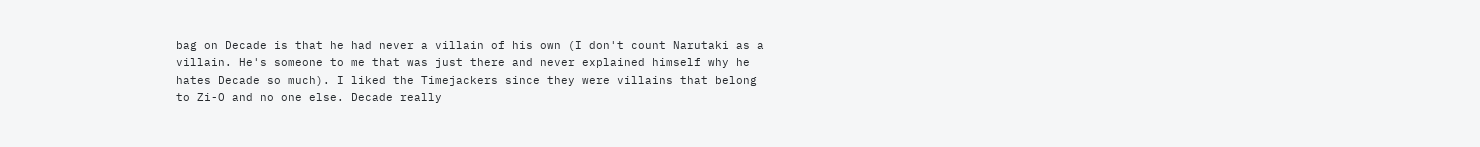bag on Decade is that he had never a villain of his own (I don't count Narutaki as a villain. He's someone to me that was just there and never explained himself why he hates Decade so much). I liked the Timejackers since they were villains that belong to Zi-O and no one else. Decade really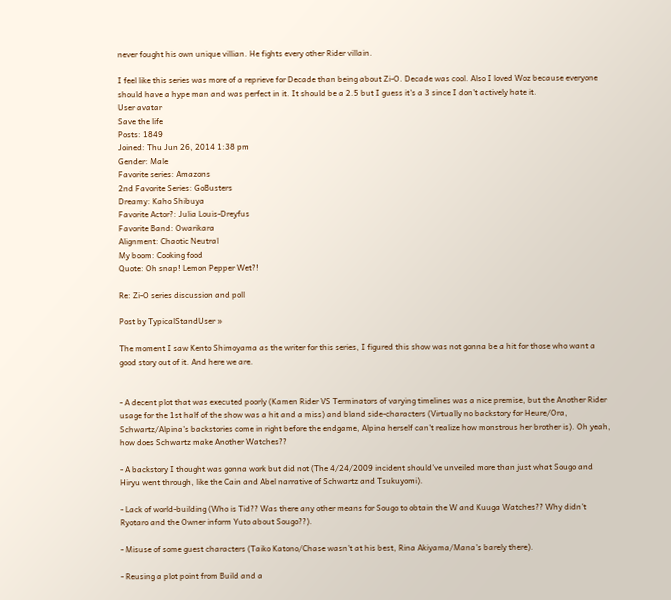never fought his own unique villian. He fights every other Rider villain.

I feel like this series was more of a reprieve for Decade than being about Zi-O. Decade was cool. Also I loved Woz because everyone should have a hype man and was perfect in it. It should be a 2.5 but I guess it's a 3 since I don't actively hate it.
User avatar
Save the life
Posts: 1849
Joined: Thu Jun 26, 2014 1:38 pm
Gender: Male
Favorite series: Amazons
2nd Favorite Series: GoBusters
Dreamy: Kaho Shibuya
Favorite Actor?: Julia Louis-Dreyfus
Favorite Band: Owarikara
Alignment: Chaotic Neutral
My boom: Cooking food
Quote: Oh snap! Lemon Pepper Wet?!

Re: Zi-O series discussion and poll

Post by TypicalStandUser »

The moment I saw Kento Shimoyama as the writer for this series, I figured this show was not gonna be a hit for those who want a good story out of it. And here we are.


- A decent plot that was executed poorly (Kamen Rider VS Terminators of varying timelines was a nice premise, but the Another Rider usage for the 1st half of the show was a hit and a miss) and bland side-characters (Virtually no backstory for Heure/Ora, Schwartz/Alpina's backstories come in right before the endgame, Alpina herself can't realize how monstrous her brother is). Oh yeah, how does Schwartz make Another Watches??

- A backstory I thought was gonna work but did not (The 4/24/2009 incident should've unveiled more than just what Sougo and Hiryu went through, like the Cain and Abel narrative of Schwartz and Tsukuyomi).

- Lack of world-building (Who is Tid?? Was there any other means for Sougo to obtain the W and Kuuga Watches?? Why didn't Ryotaro and the Owner inform Yuto about Sougo??).

- Misuse of some guest characters (Taiko Katono/Chase wasn't at his best, Rina Akiyama/Mana's barely there).

- Reusing a plot point from Build and a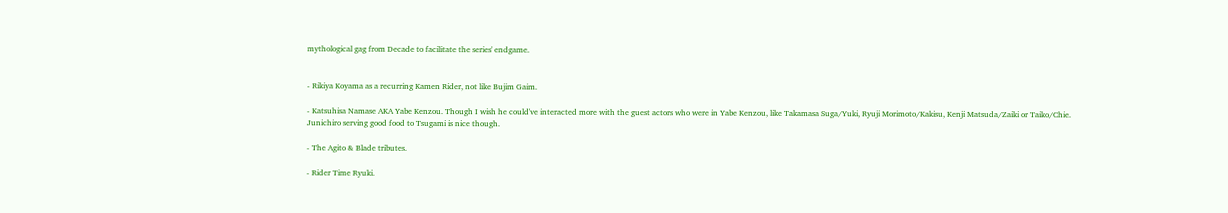mythological gag from Decade to facilitate the series' endgame.


- Rikiya Koyama as a recurring Kamen Rider, not like Bujim Gaim.

- Katsuhisa Namase AKA Yabe Kenzou. Though I wish he could've interacted more with the guest actors who were in Yabe Kenzou, like Takamasa Suga/Yuki, Ryuji Morimoto/Kakisu, Kenji Matsuda/Zaiki or Taiko/Chie. Junichiro serving good food to Tsugami is nice though.

- The Agito & Blade tributes.

- Rider Time Ryuki.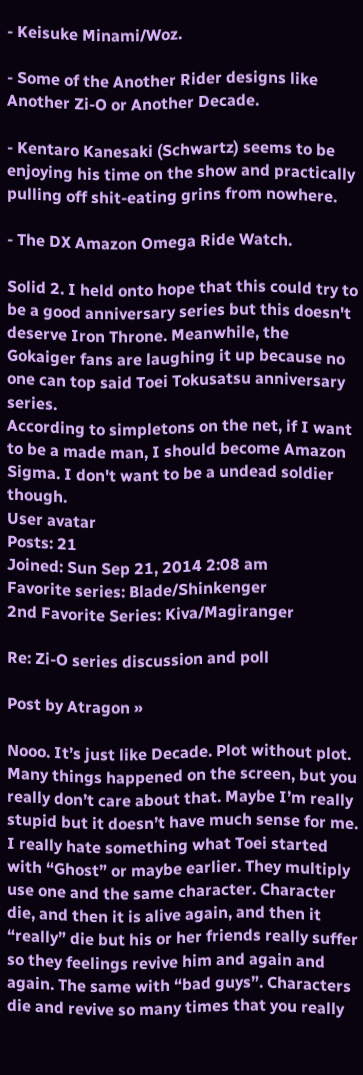- Keisuke Minami/Woz.

- Some of the Another Rider designs like Another Zi-O or Another Decade.

- Kentaro Kanesaki (Schwartz) seems to be enjoying his time on the show and practically pulling off shit-eating grins from nowhere.

- The DX Amazon Omega Ride Watch.

Solid 2. I held onto hope that this could try to be a good anniversary series but this doesn't deserve Iron Throne. Meanwhile, the Gokaiger fans are laughing it up because no one can top said Toei Tokusatsu anniversary series.
According to simpletons on the net, if I want to be a made man, I should become Amazon Sigma. I don't want to be a undead soldier though.
User avatar
Posts: 21
Joined: Sun Sep 21, 2014 2:08 am
Favorite series: Blade/Shinkenger
2nd Favorite Series: Kiva/Magiranger

Re: Zi-O series discussion and poll

Post by Atragon »

Nooo. It’s just like Decade. Plot without plot. Many things happened on the screen, but you really don’t care about that. Maybe I’m really stupid but it doesn’t have much sense for me. I really hate something what Toei started with “Ghost” or maybe earlier. They multiply use one and the same character. Character die, and then it is alive again, and then it “really” die but his or her friends really suffer so they feelings revive him and again and again. The same with “bad guys”. Characters die and revive so many times that you really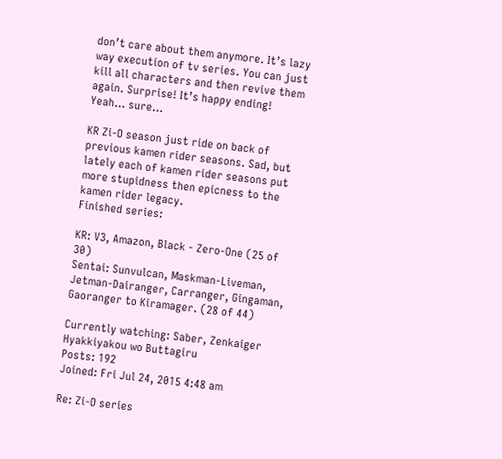don’t care about them anymore. It’s lazy way execution of tv series. You can just kill all characters and then revive them again. Surprise! It’s happy ending! Yeah… sure…

KR Zi-O season just ride on back of previous kamen rider seasons. Sad, but lately each of kamen rider seasons put more stupidness then epicness to the kamen rider legacy.
Finished series:

KR: V3, Amazon, Black - Zero-One (25 of 30)
Sentai: Sunvulcan, Maskman-Liveman, Jetman-Dairanger, Carranger, Gingaman, Gaoranger to Kiramager. (28 of 44)

Currently watching: Saber, Zenkaiger
Hyakkiyakou wo Buttagiru
Posts: 192
Joined: Fri Jul 24, 2015 4:48 am

Re: Zi-O series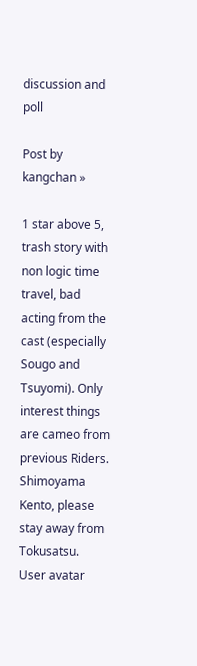discussion and poll

Post by kangchan »

1 star above 5, trash story with non logic time travel, bad acting from the cast (especially Sougo and Tsuyomi). Only interest things are cameo from previous Riders. Shimoyama Kento, please stay away from Tokusatsu.
User avatar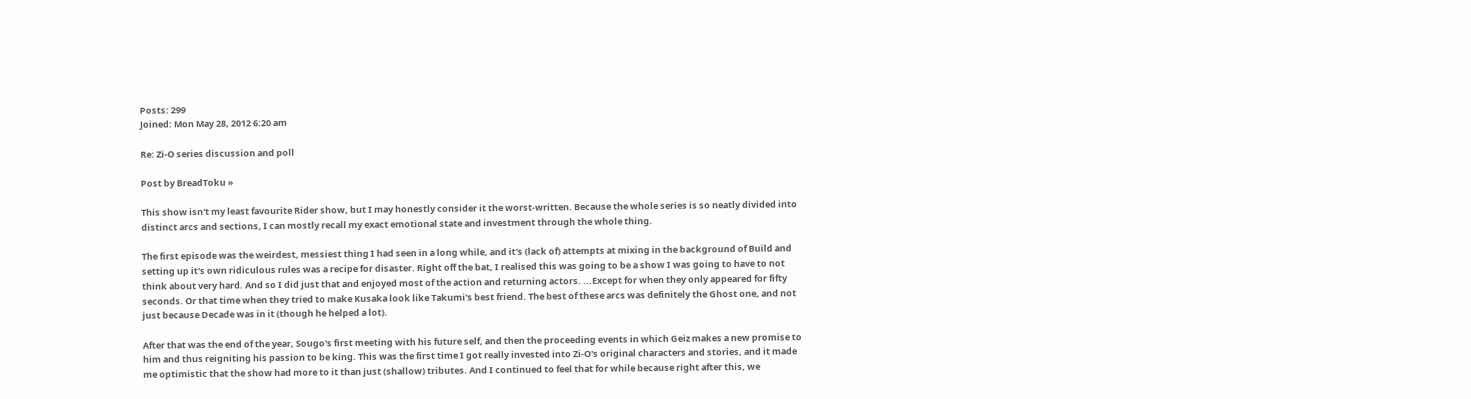Posts: 299
Joined: Mon May 28, 2012 6:20 am

Re: Zi-O series discussion and poll

Post by BreadToku »

This show isn't my least favourite Rider show, but I may honestly consider it the worst-written. Because the whole series is so neatly divided into distinct arcs and sections, I can mostly recall my exact emotional state and investment through the whole thing.

The first episode was the weirdest, messiest thing I had seen in a long while, and it's (lack of) attempts at mixing in the background of Build and setting up it's own ridiculous rules was a recipe for disaster. Right off the bat, I realised this was going to be a show I was going to have to not think about very hard. And so I did just that and enjoyed most of the action and returning actors. ...Except for when they only appeared for fifty seconds. Or that time when they tried to make Kusaka look like Takumi's best friend. The best of these arcs was definitely the Ghost one, and not just because Decade was in it (though he helped a lot).

After that was the end of the year, Sougo's first meeting with his future self, and then the proceeding events in which Geiz makes a new promise to him and thus reigniting his passion to be king. This was the first time I got really invested into Zi-O's original characters and stories, and it made me optimistic that the show had more to it than just (shallow) tributes. And I continued to feel that for while because right after this, we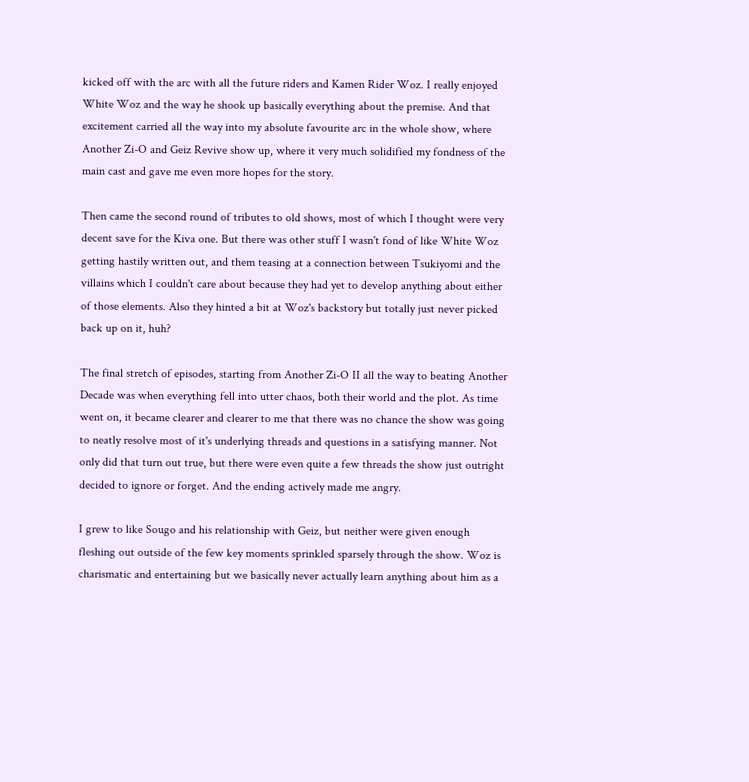kicked off with the arc with all the future riders and Kamen Rider Woz. I really enjoyed White Woz and the way he shook up basically everything about the premise. And that excitement carried all the way into my absolute favourite arc in the whole show, where Another Zi-O and Geiz Revive show up, where it very much solidified my fondness of the main cast and gave me even more hopes for the story.

Then came the second round of tributes to old shows, most of which I thought were very decent save for the Kiva one. But there was other stuff I wasn't fond of like White Woz getting hastily written out, and them teasing at a connection between Tsukiyomi and the villains which I couldn't care about because they had yet to develop anything about either of those elements. Also they hinted a bit at Woz's backstory but totally just never picked back up on it, huh?

The final stretch of episodes, starting from Another Zi-O II all the way to beating Another Decade was when everything fell into utter chaos, both their world and the plot. As time went on, it became clearer and clearer to me that there was no chance the show was going to neatly resolve most of it's underlying threads and questions in a satisfying manner. Not only did that turn out true, but there were even quite a few threads the show just outright decided to ignore or forget. And the ending actively made me angry.

I grew to like Sougo and his relationship with Geiz, but neither were given enough fleshing out outside of the few key moments sprinkled sparsely through the show. Woz is charismatic and entertaining but we basically never actually learn anything about him as a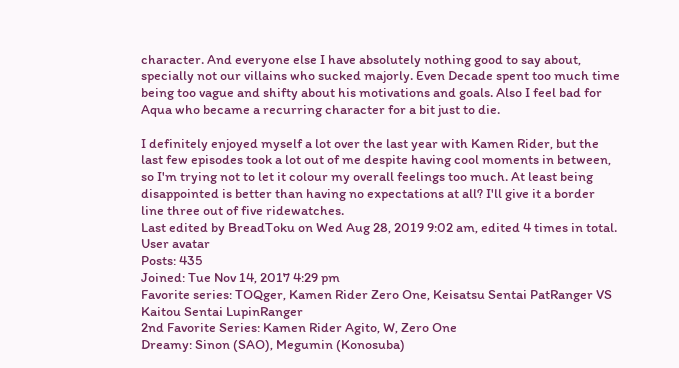character. And everyone else I have absolutely nothing good to say about, specially not our villains who sucked majorly. Even Decade spent too much time being too vague and shifty about his motivations and goals. Also I feel bad for Aqua who became a recurring character for a bit just to die.

I definitely enjoyed myself a lot over the last year with Kamen Rider, but the last few episodes took a lot out of me despite having cool moments in between, so I'm trying not to let it colour my overall feelings too much. At least being disappointed is better than having no expectations at all? I'll give it a border line three out of five ridewatches.
Last edited by BreadToku on Wed Aug 28, 2019 9:02 am, edited 4 times in total.
User avatar
Posts: 435
Joined: Tue Nov 14, 2017 4:29 pm
Favorite series: TOQger, Kamen Rider Zero One, Keisatsu Sentai PatRanger VS Kaitou Sentai LupinRanger
2nd Favorite Series: Kamen Rider Agito, W, Zero One
Dreamy: Sinon (SAO), Megumin (Konosuba)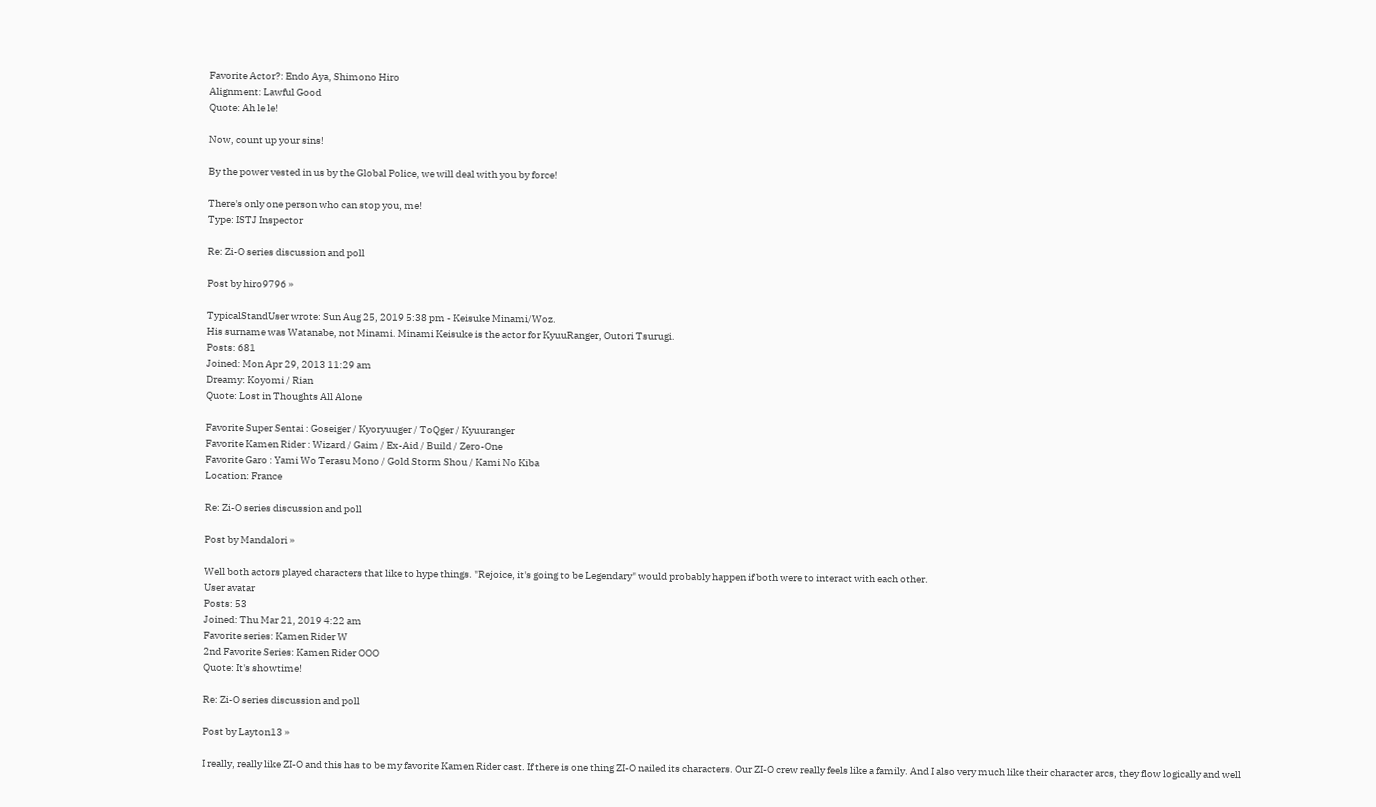Favorite Actor?: Endo Aya, Shimono Hiro
Alignment: Lawful Good
Quote: Ah le le!

Now, count up your sins!

By the power vested in us by the Global Police, we will deal with you by force!

There's only one person who can stop you, me!
Type: ISTJ Inspector

Re: Zi-O series discussion and poll

Post by hiro9796 »

TypicalStandUser wrote: Sun Aug 25, 2019 5:38 pm - Keisuke Minami/Woz.
His surname was Watanabe, not Minami. Minami Keisuke is the actor for KyuuRanger, Outori Tsurugi.
Posts: 681
Joined: Mon Apr 29, 2013 11:29 am
Dreamy: Koyomi / Rian
Quote: Lost in Thoughts All Alone

Favorite Super Sentai : Goseiger / Kyoryuuger / ToQger / Kyuuranger
Favorite Kamen Rider : Wizard / Gaim / Ex-Aid / Build / Zero-One
Favorite Garo : Yami Wo Terasu Mono / Gold Storm Shou / Kami No Kiba
Location: France

Re: Zi-O series discussion and poll

Post by Mandalori »

Well both actors played characters that like to hype things. "Rejoice, it's going to be Legendary" would probably happen if both were to interact with each other.
User avatar
Posts: 53
Joined: Thu Mar 21, 2019 4:22 am
Favorite series: Kamen Rider W
2nd Favorite Series: Kamen Rider OOO
Quote: It's showtime!

Re: Zi-O series discussion and poll

Post by Layton13 »

I really, really like ZI-O and this has to be my favorite Kamen Rider cast. If there is one thing ZI-O nailed its characters. Our ZI-O crew really feels like a family. And I also very much like their character arcs, they flow logically and well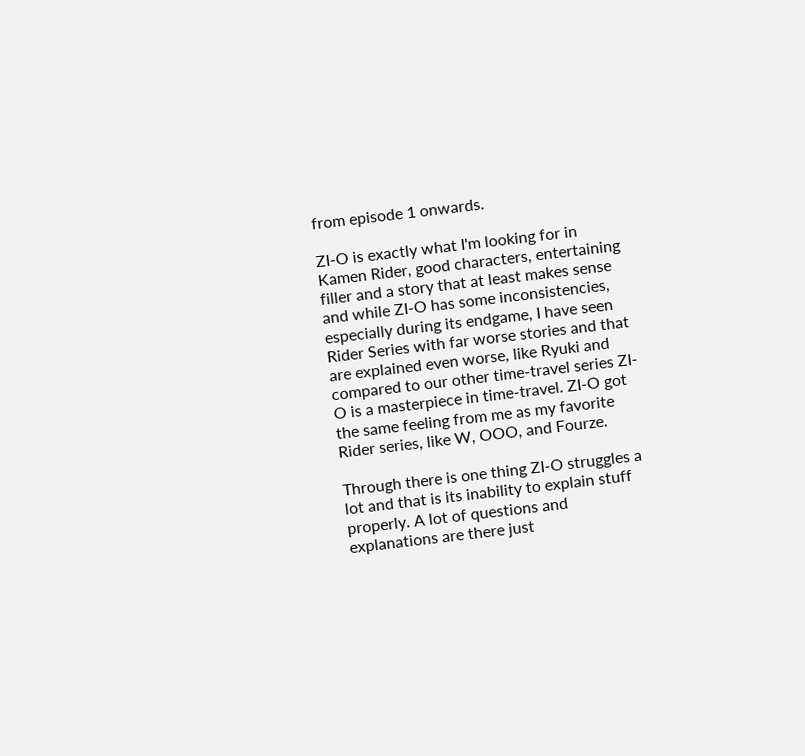from episode 1 onwards.

ZI-O is exactly what I'm looking for in Kamen Rider, good characters, entertaining filler and a story that at least makes sense and while ZI-O has some inconsistencies, especially during its endgame, I have seen Rider Series with far worse stories and that are explained even worse, like Ryuki and compared to our other time-travel series ZI-O is a masterpiece in time-travel. ZI-O got the same feeling from me as my favorite Rider series, like W, OOO, and Fourze.

Through there is one thing ZI-O struggles a lot and that is its inability to explain stuff properly. A lot of questions and explanations are there just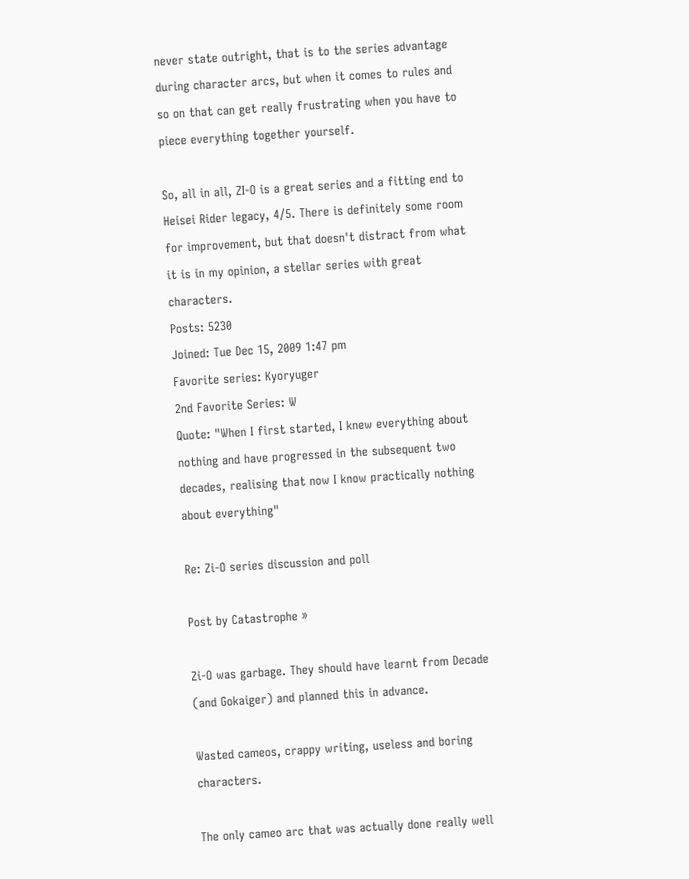never state outright, that is to the series advantage during character arcs, but when it comes to rules and so on that can get really frustrating when you have to piece everything together yourself.

So, all in all, ZI-O is a great series and a fitting end to Heisei Rider legacy, 4/5. There is definitely some room for improvement, but that doesn't distract from what it is in my opinion, a stellar series with great characters.
Posts: 5230
Joined: Tue Dec 15, 2009 1:47 pm
Favorite series: Kyoryuger
2nd Favorite Series: W
Quote: "When I first started, I knew everything about nothing and have progressed in the subsequent two decades, realising that now I know practically nothing about everything"

Re: Zi-O series discussion and poll

Post by Catastrophe »

Zi-O was garbage. They should have learnt from Decade (and Gokaiger) and planned this in advance.

Wasted cameos, crappy writing, useless and boring characters.

The only cameo arc that was actually done really well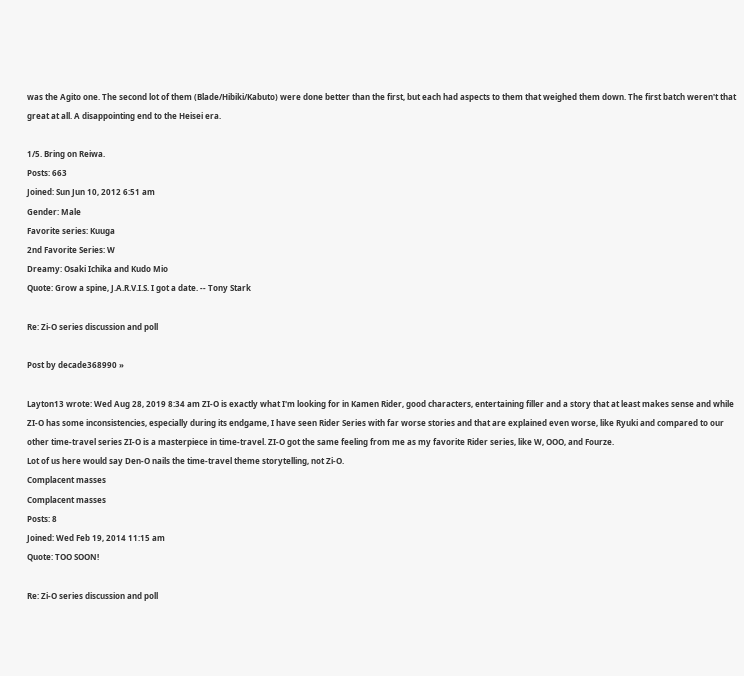was the Agito one. The second lot of them (Blade/Hibiki/Kabuto) were done better than the first, but each had aspects to them that weighed them down. The first batch weren't that great at all. A disappointing end to the Heisei era.

1/5. Bring on Reiwa.
Posts: 663
Joined: Sun Jun 10, 2012 6:51 am
Gender: Male
Favorite series: Kuuga
2nd Favorite Series: W
Dreamy: Osaki Ichika and Kudo Mio
Quote: Grow a spine, J.A.R.V.I.S. I got a date. -- Tony Stark

Re: Zi-O series discussion and poll

Post by decade368990 »

Layton13 wrote: Wed Aug 28, 2019 8:34 am ZI-O is exactly what I'm looking for in Kamen Rider, good characters, entertaining filler and a story that at least makes sense and while ZI-O has some inconsistencies, especially during its endgame, I have seen Rider Series with far worse stories and that are explained even worse, like Ryuki and compared to our other time-travel series ZI-O is a masterpiece in time-travel. ZI-O got the same feeling from me as my favorite Rider series, like W, OOO, and Fourze.
Lot of us here would say Den-O nails the time-travel theme storytelling, not Zi-O.
Complacent masses
Complacent masses
Posts: 8
Joined: Wed Feb 19, 2014 11:15 am
Quote: TOO SOON!

Re: Zi-O series discussion and poll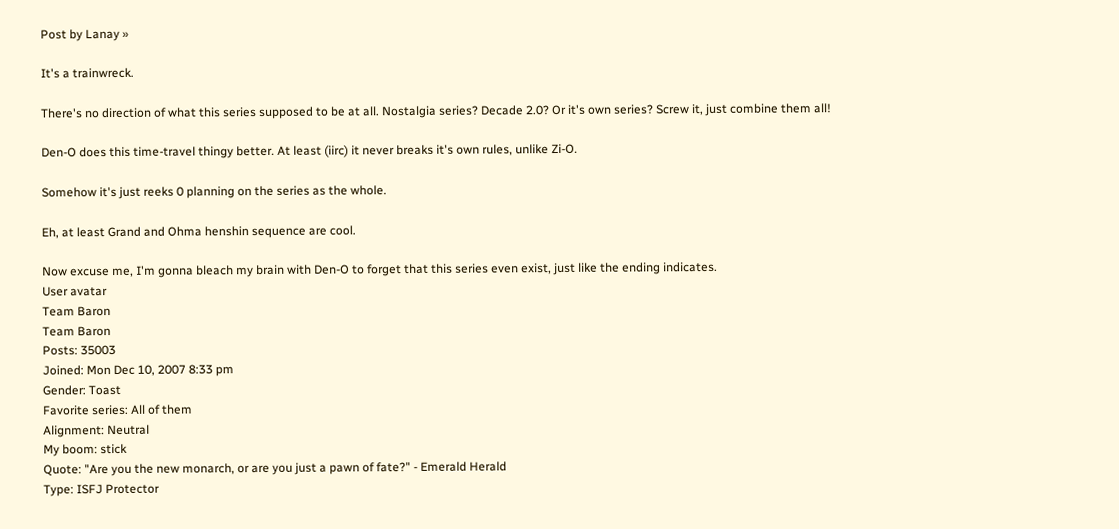Post by Lanay »

It's a trainwreck.

There's no direction of what this series supposed to be at all. Nostalgia series? Decade 2.0? Or it's own series? Screw it, just combine them all!

Den-O does this time-travel thingy better. At least (iirc) it never breaks it's own rules, unlike Zi-O.

Somehow it's just reeks 0 planning on the series as the whole.

Eh, at least Grand and Ohma henshin sequence are cool.

Now excuse me, I'm gonna bleach my brain with Den-O to forget that this series even exist, just like the ending indicates.
User avatar
Team Baron
Team Baron
Posts: 35003
Joined: Mon Dec 10, 2007 8:33 pm
Gender: Toast
Favorite series: All of them
Alignment: Neutral
My boom: stick
Quote: "Are you the new monarch, or are you just a pawn of fate?" - Emerald Herald
Type: ISFJ Protector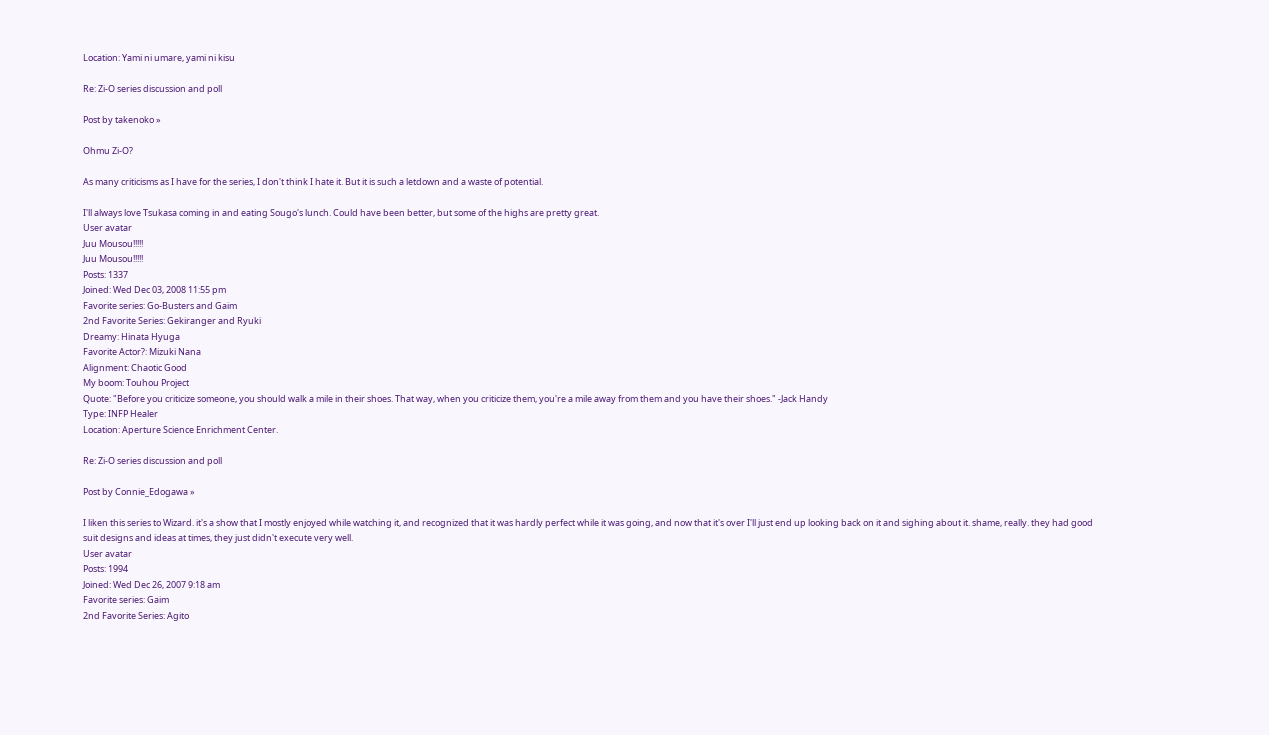Location: Yami ni umare, yami ni kisu

Re: Zi-O series discussion and poll

Post by takenoko »

Ohmu Zi-O?

As many criticisms as I have for the series, I don't think I hate it. But it is such a letdown and a waste of potential.

I'll always love Tsukasa coming in and eating Sougo's lunch. Could have been better, but some of the highs are pretty great.
User avatar
Juu Mousou!!!!!
Juu Mousou!!!!!
Posts: 1337
Joined: Wed Dec 03, 2008 11:55 pm
Favorite series: Go-Busters and Gaim
2nd Favorite Series: Gekiranger and Ryuki
Dreamy: Hinata Hyuga
Favorite Actor?: Mizuki Nana
Alignment: Chaotic Good
My boom: Touhou Project
Quote: "Before you criticize someone, you should walk a mile in their shoes. That way, when you criticize them, you're a mile away from them and you have their shoes." -Jack Handy
Type: INFP Healer
Location: Aperture Science Enrichment Center.

Re: Zi-O series discussion and poll

Post by Connie_Edogawa »

I liken this series to Wizard. it's a show that I mostly enjoyed while watching it, and recognized that it was hardly perfect while it was going, and now that it's over I'll just end up looking back on it and sighing about it. shame, really. they had good suit designs and ideas at times, they just didn't execute very well.
User avatar
Posts: 1994
Joined: Wed Dec 26, 2007 9:18 am
Favorite series: Gaim
2nd Favorite Series: Agito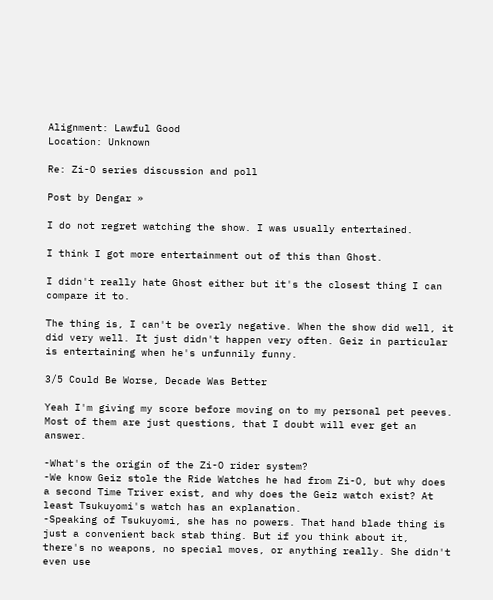Alignment: Lawful Good
Location: Unknown

Re: Zi-O series discussion and poll

Post by Dengar »

I do not regret watching the show. I was usually entertained.

I think I got more entertainment out of this than Ghost.

I didn't really hate Ghost either but it's the closest thing I can compare it to.

The thing is, I can't be overly negative. When the show did well, it did very well. It just didn't happen very often. Geiz in particular is entertaining when he's unfunnily funny.

3/5 Could Be Worse, Decade Was Better

Yeah I'm giving my score before moving on to my personal pet peeves. Most of them are just questions, that I doubt will ever get an answer.

-What's the origin of the Zi-O rider system?
-We know Geiz stole the Ride Watches he had from Zi-O, but why does a second Time Triver exist, and why does the Geiz watch exist? At least Tsukuyomi's watch has an explanation.
-Speaking of Tsukuyomi, she has no powers. That hand blade thing is just a convenient back stab thing. But if you think about it, there's no weapons, no special moves, or anything really. She didn't even use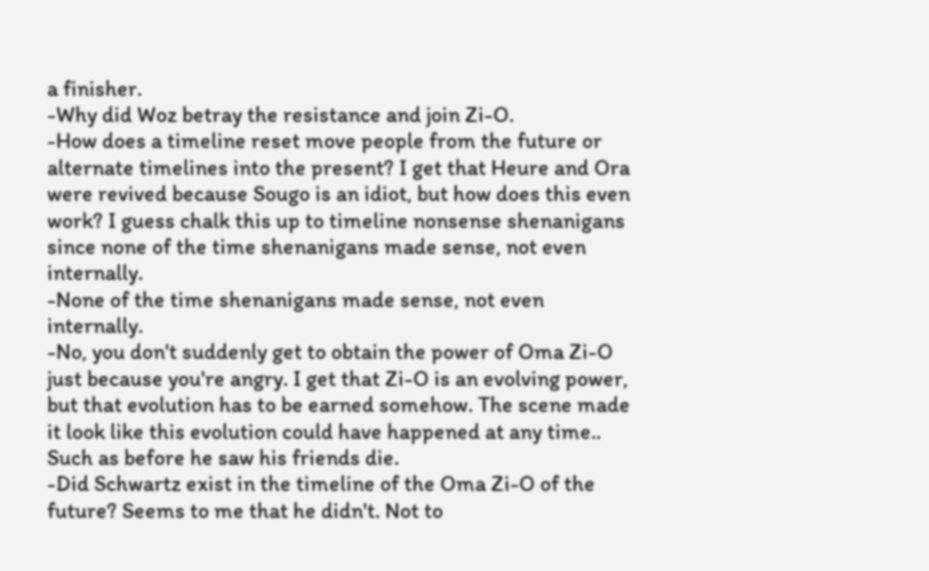a finisher.
-Why did Woz betray the resistance and join Zi-O.
-How does a timeline reset move people from the future or alternate timelines into the present? I get that Heure and Ora were revived because Sougo is an idiot, but how does this even work? I guess chalk this up to timeline nonsense shenanigans since none of the time shenanigans made sense, not even internally.
-None of the time shenanigans made sense, not even internally.
-No, you don't suddenly get to obtain the power of Oma Zi-O just because you're angry. I get that Zi-O is an evolving power, but that evolution has to be earned somehow. The scene made it look like this evolution could have happened at any time.. Such as before he saw his friends die.
-Did Schwartz exist in the timeline of the Oma Zi-O of the future? Seems to me that he didn't. Not to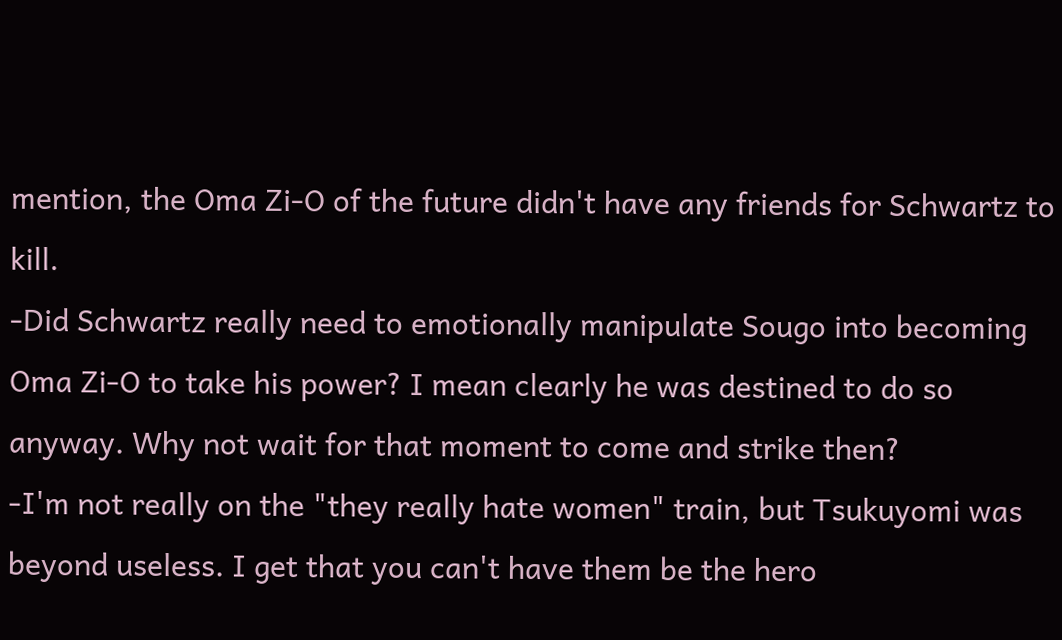mention, the Oma Zi-O of the future didn't have any friends for Schwartz to kill.
-Did Schwartz really need to emotionally manipulate Sougo into becoming Oma Zi-O to take his power? I mean clearly he was destined to do so anyway. Why not wait for that moment to come and strike then?
-I'm not really on the "they really hate women" train, but Tsukuyomi was beyond useless. I get that you can't have them be the hero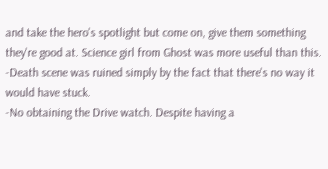and take the hero's spotlight but come on, give them something they're good at. Science girl from Ghost was more useful than this.
-Death scene was ruined simply by the fact that there's no way it would have stuck.
-No obtaining the Drive watch. Despite having a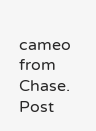cameo from Chase.
Post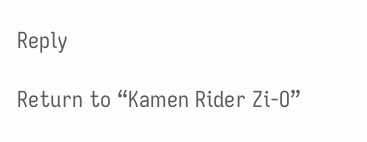Reply

Return to “Kamen Rider Zi-O”